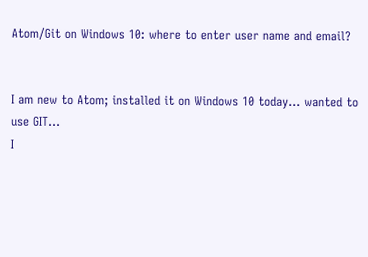Atom/Git on Windows 10: where to enter user name and email?


I am new to Atom; installed it on Windows 10 today… wanted to use GIT…
I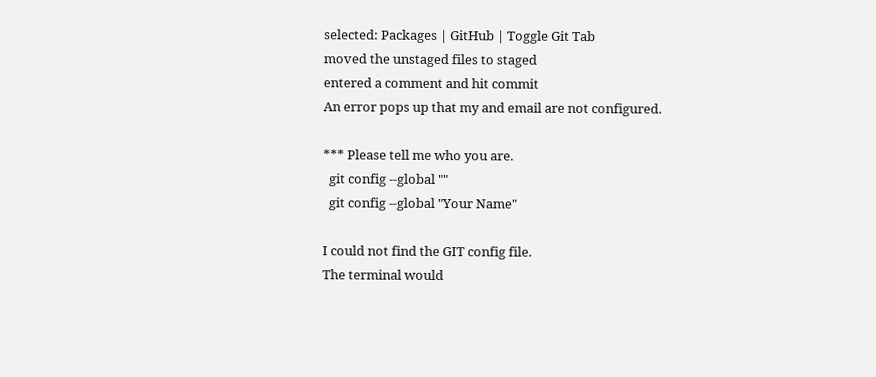selected: Packages | GitHub | Toggle Git Tab
moved the unstaged files to staged
entered a comment and hit commit
An error pops up that my and email are not configured.

*** Please tell me who you are.
  git config --global ""
  git config --global "Your Name"

I could not find the GIT config file.
The terminal would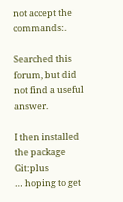not accept the commands:.

Searched this forum, but did not find a useful answer.

I then installed the package Git:plus
… hoping to get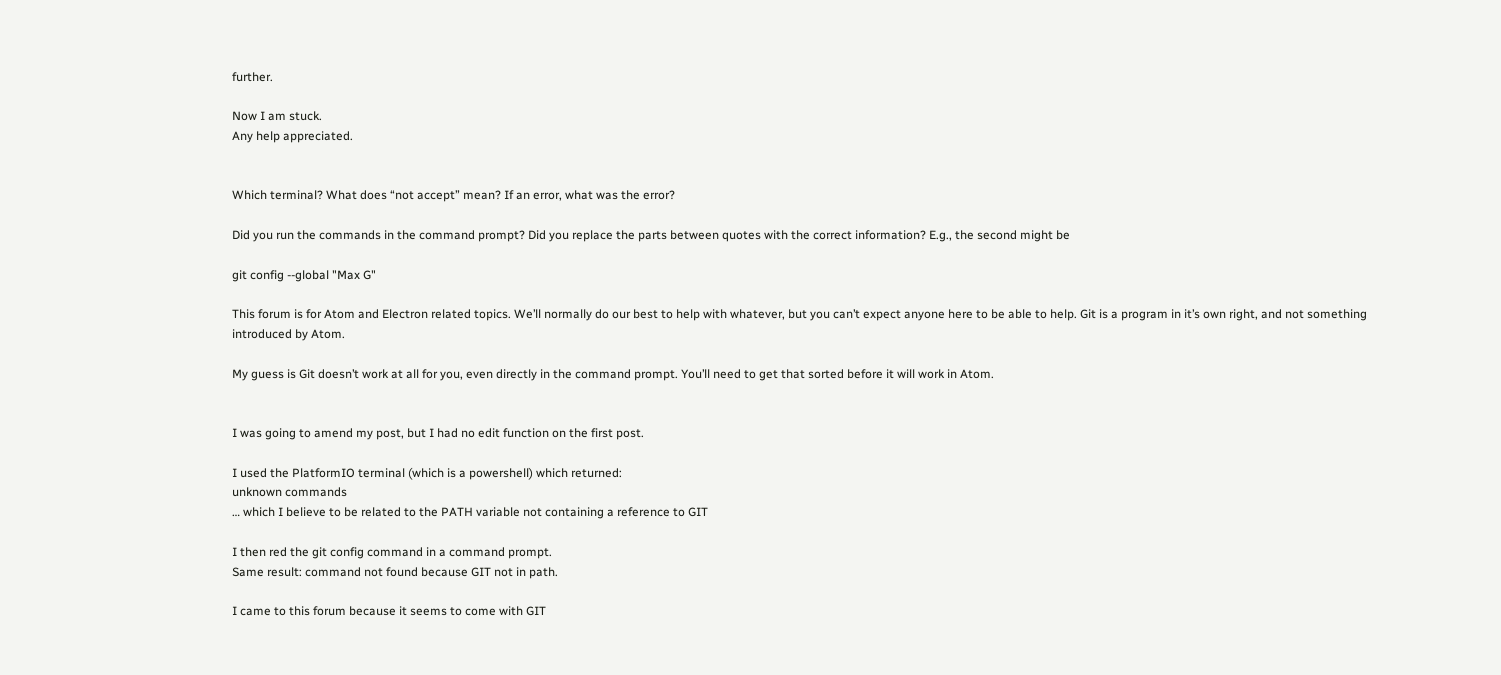further.

Now I am stuck.
Any help appreciated.


Which terminal? What does “not accept” mean? If an error, what was the error?

Did you run the commands in the command prompt? Did you replace the parts between quotes with the correct information? E.g., the second might be

git config --global "Max G"

This forum is for Atom and Electron related topics. We’ll normally do our best to help with whatever, but you can’t expect anyone here to be able to help. Git is a program in it’s own right, and not something introduced by Atom.

My guess is Git doesn’t work at all for you, even directly in the command prompt. You’ll need to get that sorted before it will work in Atom.


I was going to amend my post, but I had no edit function on the first post.

I used the PlatformIO terminal (which is a powershell) which returned:
unknown commands
… which I believe to be related to the PATH variable not containing a reference to GIT

I then red the git config command in a command prompt.
Same result: command not found because GIT not in path.

I came to this forum because it seems to come with GIT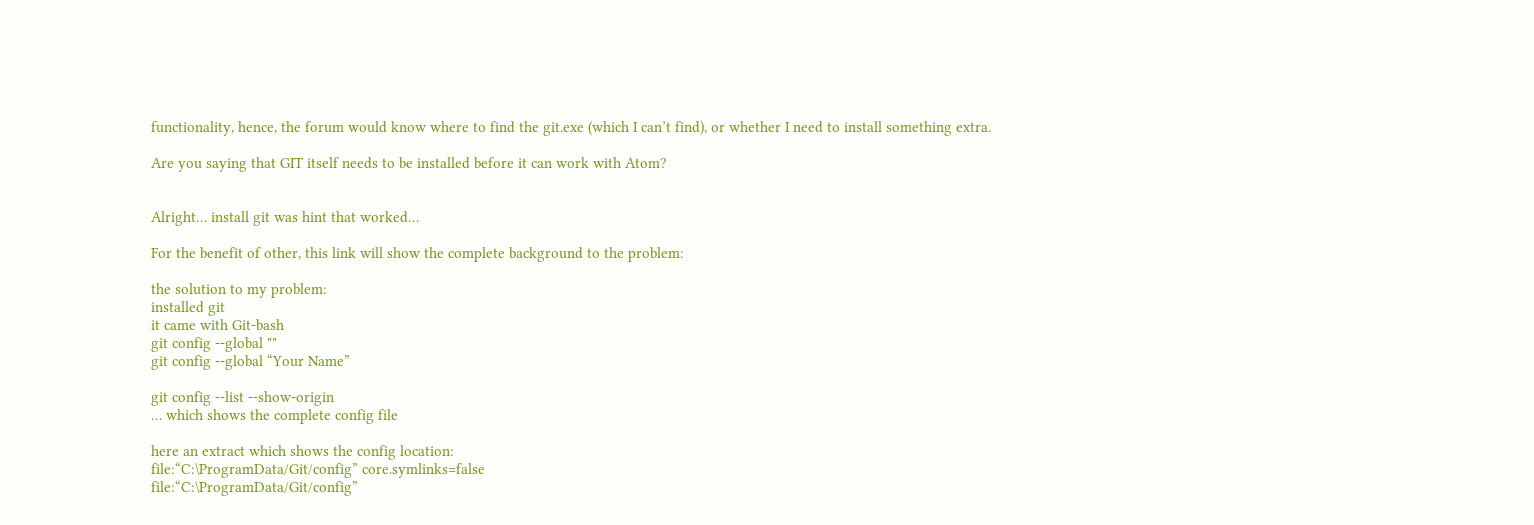functionality, hence, the forum would know where to find the git.exe (which I can’t find), or whether I need to install something extra.

Are you saying that GIT itself needs to be installed before it can work with Atom?


Alright… install git was hint that worked…

For the benefit of other, this link will show the complete background to the problem:

the solution to my problem:
installed git
it came with Git-bash
git config --global ""
git config --global “Your Name”

git config --list --show-origin
… which shows the complete config file

here an extract which shows the config location:
file:“C:\ProgramData/Git/config” core.symlinks=false
file:“C:\ProgramData/Git/config”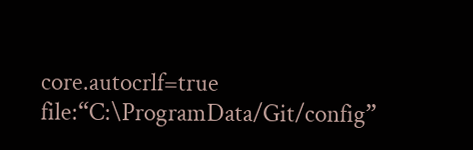core.autocrlf=true
file:“C:\ProgramData/Git/config”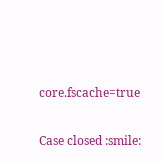core.fscache=true

Case closed :smile: